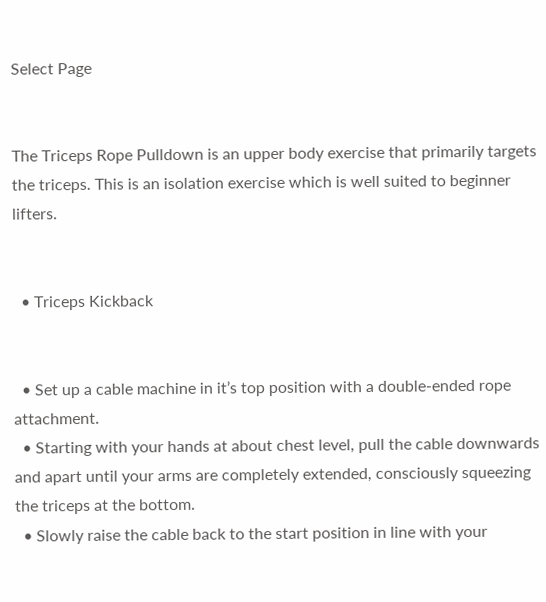Select Page


The Triceps Rope Pulldown is an upper body exercise that primarily targets the triceps. This is an isolation exercise which is well suited to beginner lifters.


  • Triceps Kickback


  • Set up a cable machine in it’s top position with a double-ended rope attachment.
  • Starting with your hands at about chest level, pull the cable downwards and apart until your arms are completely extended, consciously squeezing the triceps at the bottom.
  • Slowly raise the cable back to the start position in line with your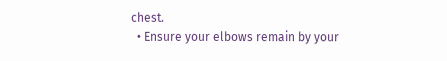chest.
  • Ensure your elbows remain by your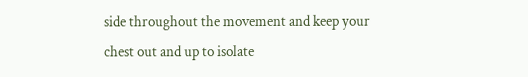side throughout the movement and keep your chest out and up to isolate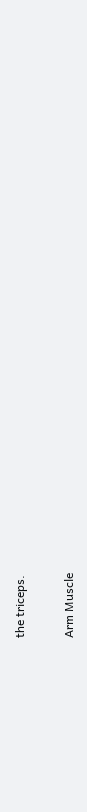the triceps.

Arm Muscle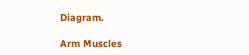Diagram.

Arm Muscles